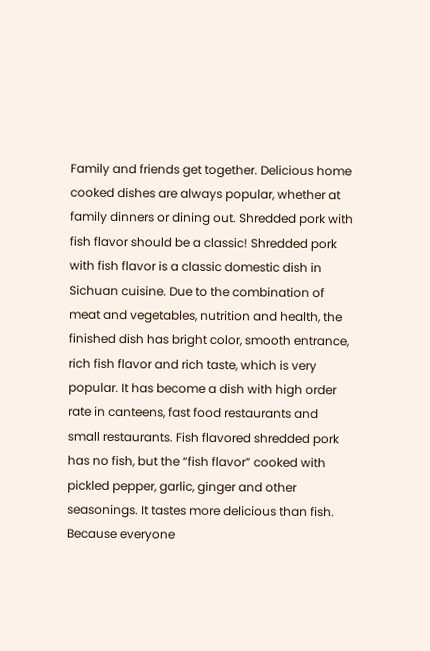Family and friends get together. Delicious home cooked dishes are always popular, whether at family dinners or dining out. Shredded pork with fish flavor should be a classic! Shredded pork with fish flavor is a classic domestic dish in Sichuan cuisine. Due to the combination of meat and vegetables, nutrition and health, the finished dish has bright color, smooth entrance, rich fish flavor and rich taste, which is very popular. It has become a dish with high order rate in canteens, fast food restaurants and small restaurants. Fish flavored shredded pork has no fish, but the “fish flavor” cooked with pickled pepper, garlic, ginger and other seasonings. It tastes more delicious than fish. Because everyone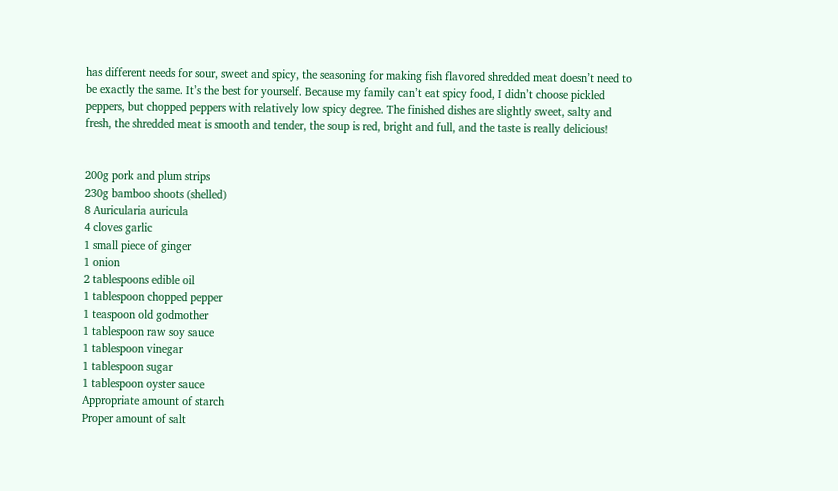has different needs for sour, sweet and spicy, the seasoning for making fish flavored shredded meat doesn’t need to be exactly the same. It’s the best for yourself. Because my family can’t eat spicy food, I didn’t choose pickled peppers, but chopped peppers with relatively low spicy degree. The finished dishes are slightly sweet, salty and fresh, the shredded meat is smooth and tender, the soup is red, bright and full, and the taste is really delicious!


200g pork and plum strips
230g bamboo shoots (shelled)
8 Auricularia auricula
4 cloves garlic
1 small piece of ginger
1 onion
2 tablespoons edible oil
1 tablespoon chopped pepper
1 teaspoon old godmother
1 tablespoon raw soy sauce
1 tablespoon vinegar
1 tablespoon sugar
1 tablespoon oyster sauce
Appropriate amount of starch
Proper amount of salt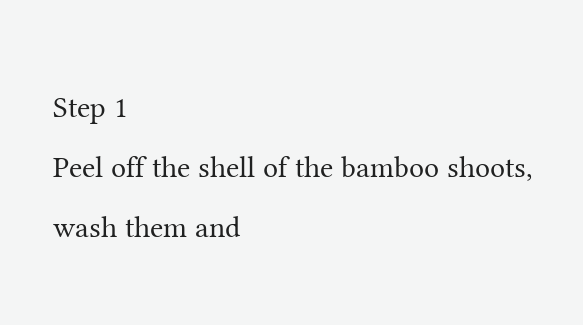Step 1
Peel off the shell of the bamboo shoots, wash them and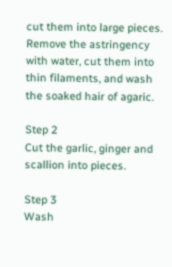cut them into large pieces. Remove the astringency with water, cut them into thin filaments, and wash the soaked hair of agaric.

Step 2
Cut the garlic, ginger and scallion into pieces.

Step 3
Wash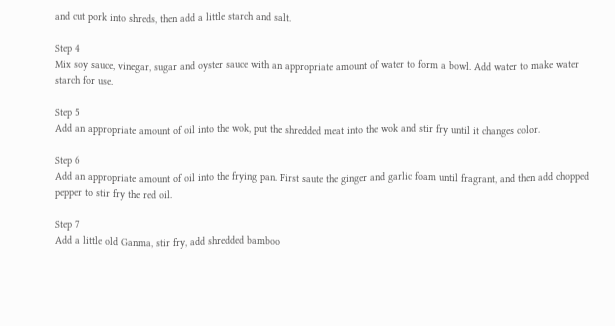and cut pork into shreds, then add a little starch and salt.

Step 4
Mix soy sauce, vinegar, sugar and oyster sauce with an appropriate amount of water to form a bowl. Add water to make water starch for use.

Step 5
Add an appropriate amount of oil into the wok, put the shredded meat into the wok and stir fry until it changes color.

Step 6
Add an appropriate amount of oil into the frying pan. First saute the ginger and garlic foam until fragrant, and then add chopped pepper to stir fry the red oil.

Step 7
Add a little old Ganma, stir fry, add shredded bamboo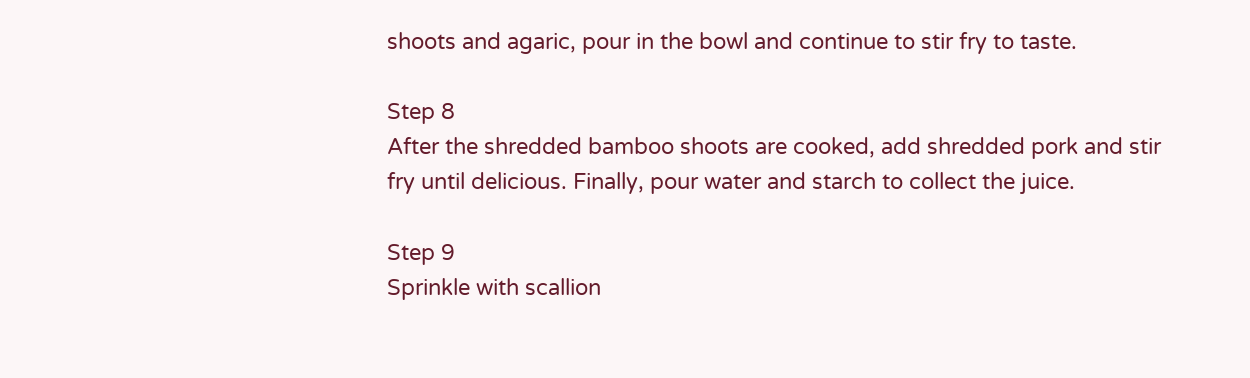shoots and agaric, pour in the bowl and continue to stir fry to taste.

Step 8
After the shredded bamboo shoots are cooked, add shredded pork and stir fry until delicious. Finally, pour water and starch to collect the juice.

Step 9
Sprinkle with scallion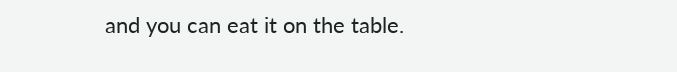and you can eat it on the table.